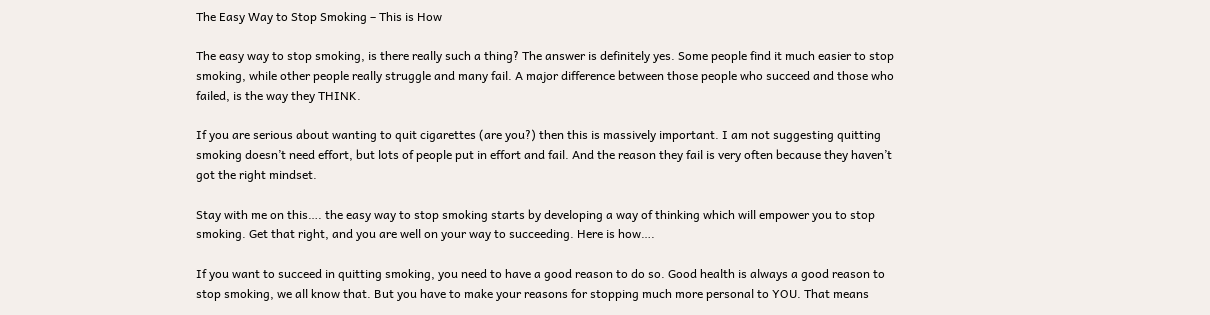The Easy Way to Stop Smoking – This is How

The easy way to stop smoking, is there really such a thing? The answer is definitely yes. Some people find it much easier to stop smoking, while other people really struggle and many fail. A major difference between those people who succeed and those who failed, is the way they THINK.

If you are serious about wanting to quit cigarettes (are you?) then this is massively important. I am not suggesting quitting smoking doesn’t need effort, but lots of people put in effort and fail. And the reason they fail is very often because they haven’t got the right mindset.

Stay with me on this…. the easy way to stop smoking starts by developing a way of thinking which will empower you to stop smoking. Get that right, and you are well on your way to succeeding. Here is how….

If you want to succeed in quitting smoking, you need to have a good reason to do so. Good health is always a good reason to stop smoking, we all know that. But you have to make your reasons for stopping much more personal to YOU. That means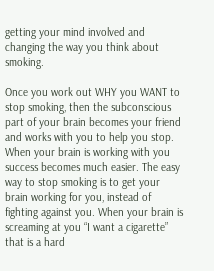getting your mind involved and changing the way you think about smoking.

Once you work out WHY you WANT to stop smoking, then the subconscious part of your brain becomes your friend and works with you to help you stop. When your brain is working with you success becomes much easier. The easy way to stop smoking is to get your brain working for you, instead of fighting against you. When your brain is screaming at you “I want a cigarette” that is a hard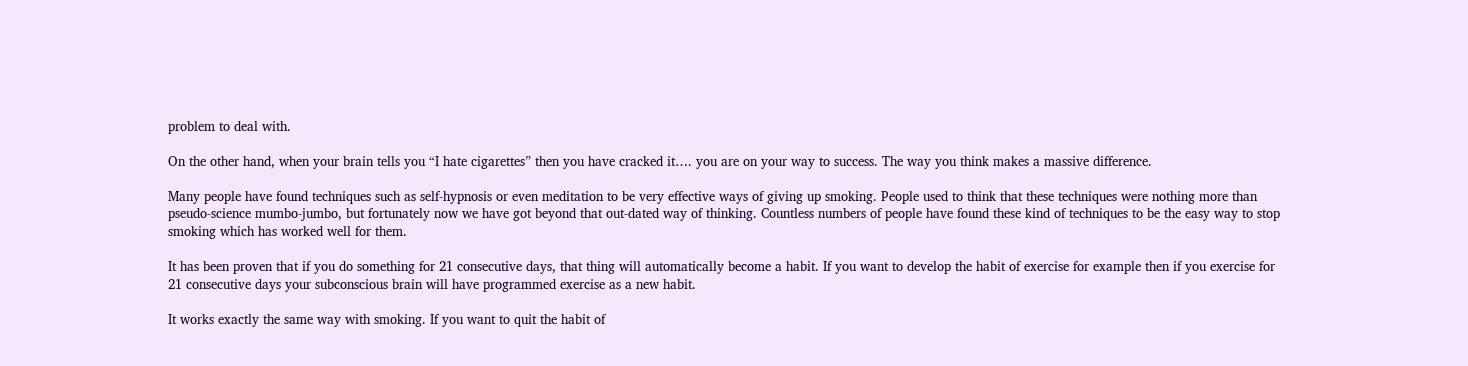problem to deal with.

On the other hand, when your brain tells you “I hate cigarettes” then you have cracked it…. you are on your way to success. The way you think makes a massive difference.

Many people have found techniques such as self-hypnosis or even meditation to be very effective ways of giving up smoking. People used to think that these techniques were nothing more than pseudo-science mumbo-jumbo, but fortunately now we have got beyond that out-dated way of thinking. Countless numbers of people have found these kind of techniques to be the easy way to stop smoking which has worked well for them.

It has been proven that if you do something for 21 consecutive days, that thing will automatically become a habit. If you want to develop the habit of exercise for example then if you exercise for 21 consecutive days your subconscious brain will have programmed exercise as a new habit.

It works exactly the same way with smoking. If you want to quit the habit of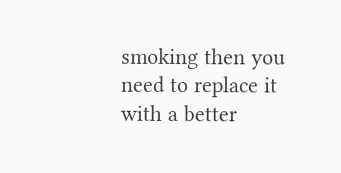smoking then you need to replace it with a better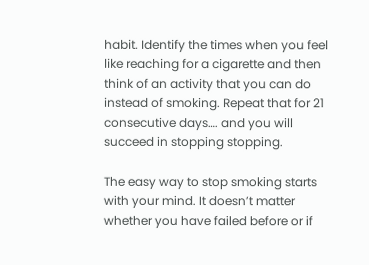habit. Identify the times when you feel like reaching for a cigarette and then think of an activity that you can do instead of smoking. Repeat that for 21 consecutive days…. and you will succeed in stopping stopping.

The easy way to stop smoking starts with your mind. It doesn’t matter whether you have failed before or if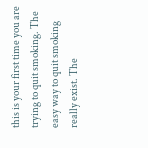this is your first time you are trying to quit smoking. The easy way to quit smoking really exist. The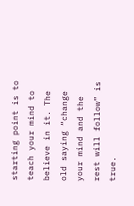starting point is to teach your mind to believe in it. The old saying “change your mind and the rest will follow” is true.